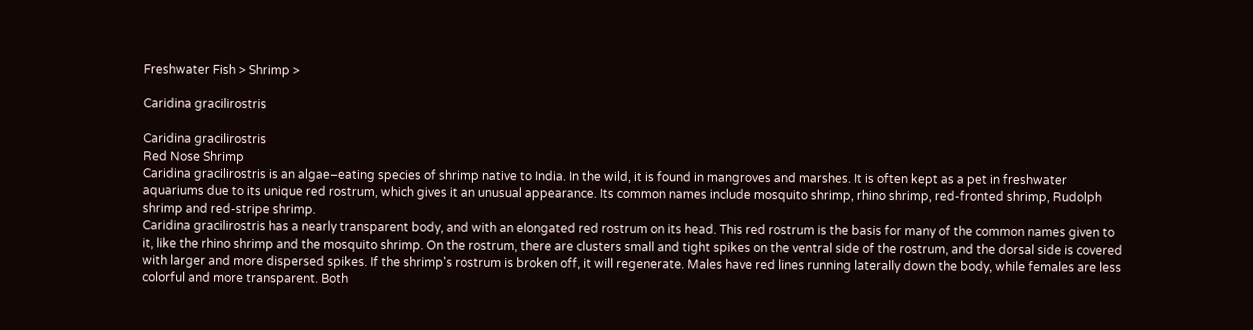Freshwater Fish > Shrimp >

Caridina gracilirostris

Caridina gracilirostris
Red Nose Shrimp
Caridina gracilirostris is an algae–eating species of shrimp native to India. In the wild, it is found in mangroves and marshes. It is often kept as a pet in freshwater aquariums due to its unique red rostrum, which gives it an unusual appearance. Its common names include mosquito shrimp, rhino shrimp, red-fronted shrimp, Rudolph shrimp and red-stripe shrimp.
Caridina gracilirostris has a nearly transparent body, and with an elongated red rostrum on its head. This red rostrum is the basis for many of the common names given to it, like the rhino shrimp and the mosquito shrimp. On the rostrum, there are clusters small and tight spikes on the ventral side of the rostrum, and the dorsal side is covered with larger and more dispersed spikes. If the shrimp's rostrum is broken off, it will regenerate. Males have red lines running laterally down the body, while females are less colorful and more transparent. Both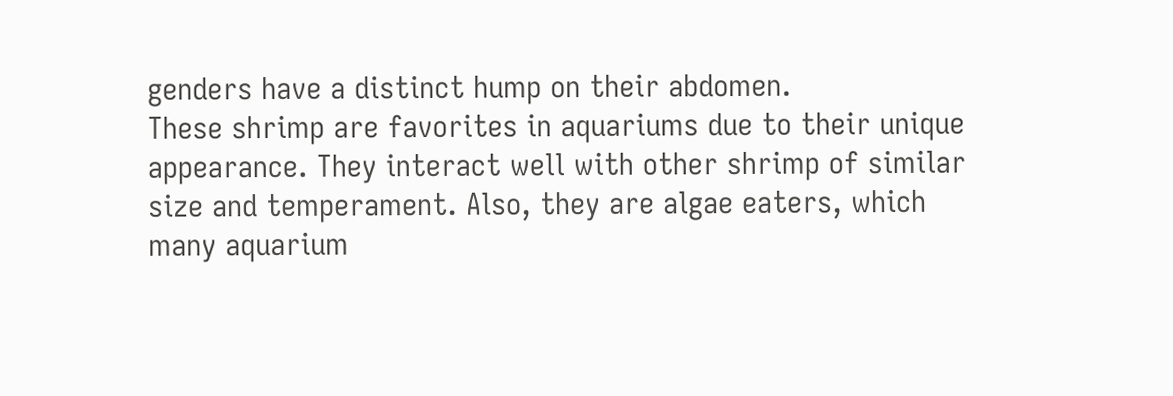genders have a distinct hump on their abdomen.
These shrimp are favorites in aquariums due to their unique appearance. They interact well with other shrimp of similar size and temperament. Also, they are algae eaters, which many aquarium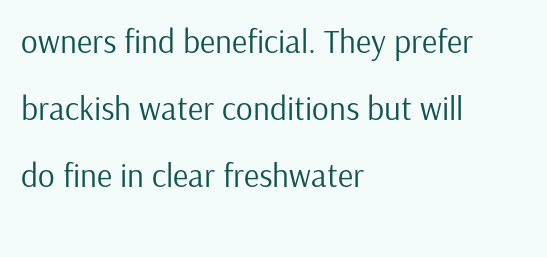owners find beneficial. They prefer brackish water conditions but will do fine in clear freshwater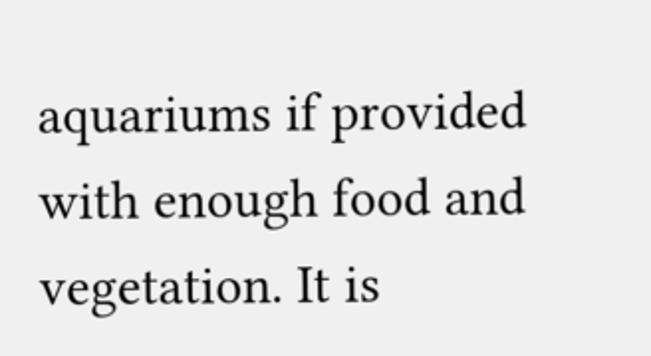aquariums if provided with enough food and vegetation. It is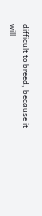difficult to breed, because it will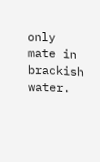only mate in brackish water.